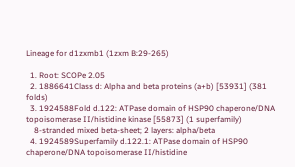Lineage for d1zxmb1 (1zxm B:29-265)

  1. Root: SCOPe 2.05
  2. 1886641Class d: Alpha and beta proteins (a+b) [53931] (381 folds)
  3. 1924588Fold d.122: ATPase domain of HSP90 chaperone/DNA topoisomerase II/histidine kinase [55873] (1 superfamily)
    8-stranded mixed beta-sheet; 2 layers: alpha/beta
  4. 1924589Superfamily d.122.1: ATPase domain of HSP90 chaperone/DNA topoisomerase II/histidine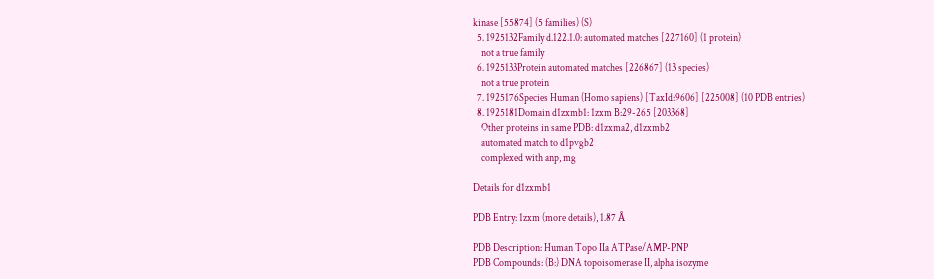kinase [55874] (5 families) (S)
  5. 1925132Family d.122.1.0: automated matches [227160] (1 protein)
    not a true family
  6. 1925133Protein automated matches [226867] (13 species)
    not a true protein
  7. 1925176Species Human (Homo sapiens) [TaxId:9606] [225008] (10 PDB entries)
  8. 1925181Domain d1zxmb1: 1zxm B:29-265 [203368]
    Other proteins in same PDB: d1zxma2, d1zxmb2
    automated match to d1pvgb2
    complexed with anp, mg

Details for d1zxmb1

PDB Entry: 1zxm (more details), 1.87 Å

PDB Description: Human Topo IIa ATPase/AMP-PNP
PDB Compounds: (B:) DNA topoisomerase II, alpha isozyme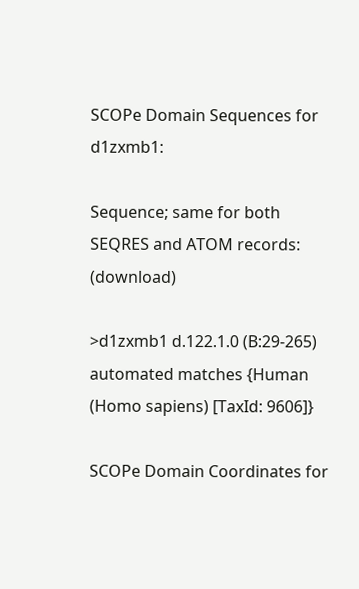SCOPe Domain Sequences for d1zxmb1:

Sequence; same for both SEQRES and ATOM records: (download)

>d1zxmb1 d.122.1.0 (B:29-265) automated matches {Human (Homo sapiens) [TaxId: 9606]}

SCOPe Domain Coordinates for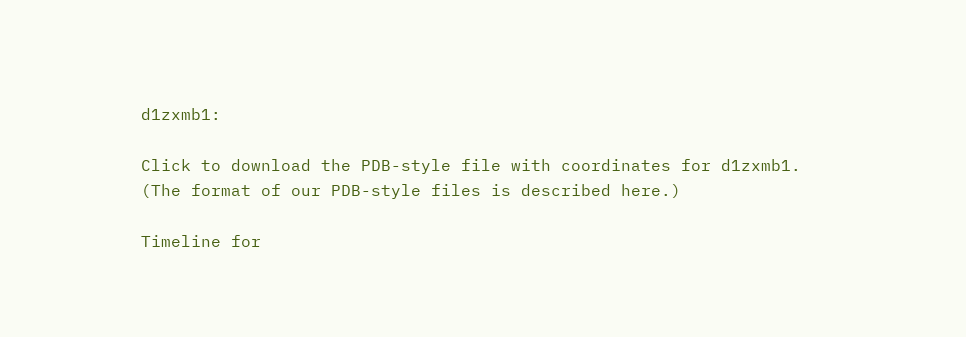d1zxmb1:

Click to download the PDB-style file with coordinates for d1zxmb1.
(The format of our PDB-style files is described here.)

Timeline for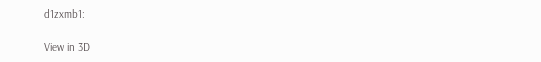d1zxmb1:

View in 3D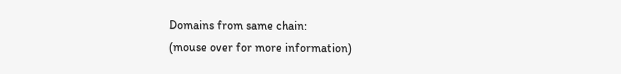Domains from same chain:
(mouse over for more information)